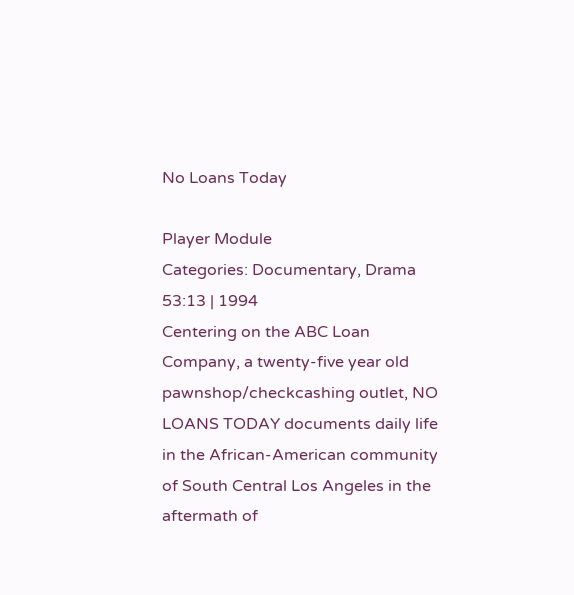No Loans Today

Player Module
Categories: Documentary, Drama
53:13 | 1994
Centering on the ABC Loan Company, a twenty-five year old pawnshop/checkcashing outlet, NO LOANS TODAY documents daily life in the African-American community of South Central Los Angeles in the aftermath of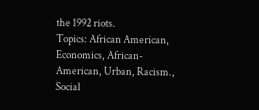the 1992 riots.
Topics: African American, Economics, African-American, Urban, Racism., Social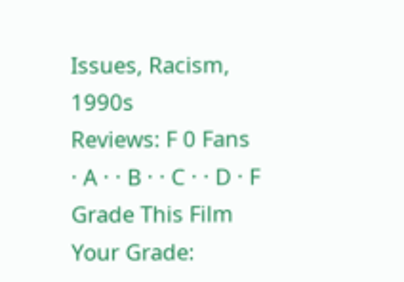Issues, Racism, 1990s
Reviews: F 0 Fans
· A · · B · · C · · D · F
Grade This Film
Your Grade: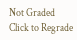Not Graded
Click to Regrade